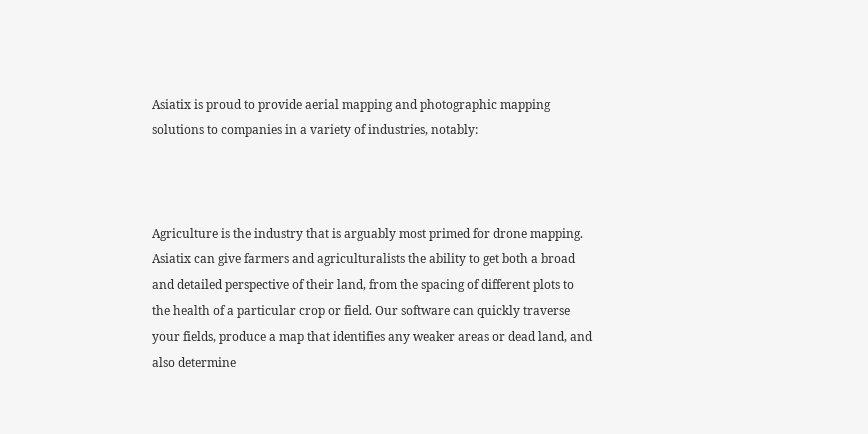Asiatix is proud to provide aerial mapping and photographic mapping solutions to companies in a variety of industries, notably:



Agriculture is the industry that is arguably most primed for drone mapping. Asiatix can give farmers and agriculturalists the ability to get both a broad and detailed perspective of their land, from the spacing of different plots to the health of a particular crop or field. Our software can quickly traverse your fields, produce a map that identifies any weaker areas or dead land, and also determine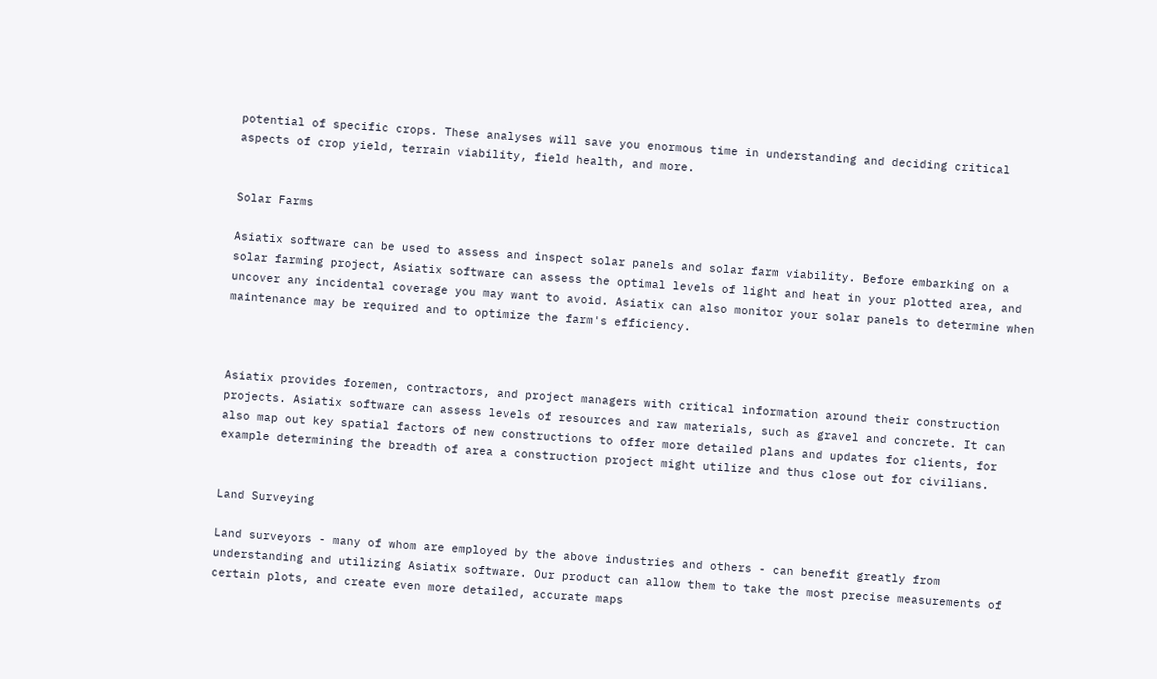potential of specific crops. These analyses will save you enormous time in understanding and deciding critical aspects of crop yield, terrain viability, field health, and more.


Solar Farms

Asiatix software can be used to assess and inspect solar panels and solar farm viability. Before embarking on a solar farming project, Asiatix software can assess the optimal levels of light and heat in your plotted area, and uncover any incidental coverage you may want to avoid. Asiatix can also monitor your solar panels to determine when maintenance may be required and to optimize the farm's efficiency.



Asiatix provides foremen, contractors, and project managers with critical information around their construction projects. Asiatix software can assess levels of resources and raw materials, such as gravel and concrete. It can also map out key spatial factors of new constructions to offer more detailed plans and updates for clients, for example determining the breadth of area a construction project might utilize and thus close out for civilians.


Land Surveying

Land surveyors - many of whom are employed by the above industries and others - can benefit greatly from understanding and utilizing Asiatix software. Our product can allow them to take the most precise measurements of certain plots, and create even more detailed, accurate maps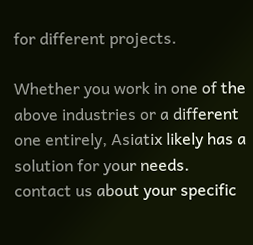for different projects.

Whether you work in one of the above industries or a different one entirely, Asiatix likely has a solution for your needs. contact us about your specific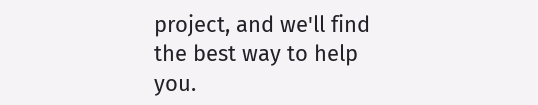project, and we'll find the best way to help you.